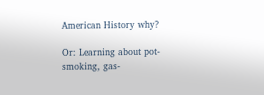American History why?

Or: Learning about pot-smoking, gas-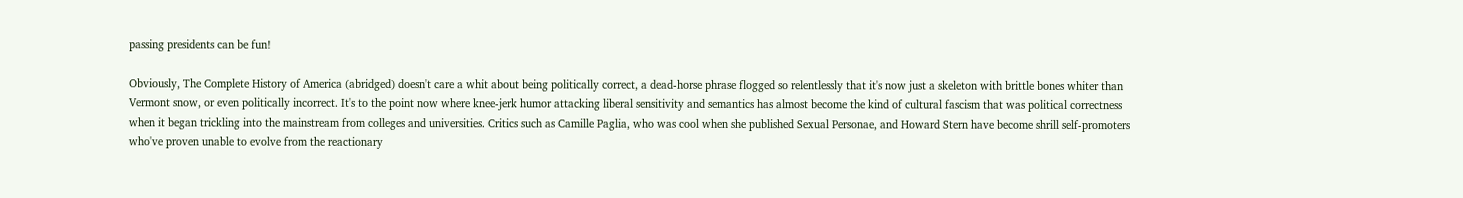passing presidents can be fun!

Obviously, The Complete History of America (abridged) doesn't care a whit about being politically correct, a dead-horse phrase flogged so relentlessly that it's now just a skeleton with brittle bones whiter than Vermont snow, or even politically incorrect. It's to the point now where knee-jerk humor attacking liberal sensitivity and semantics has almost become the kind of cultural fascism that was political correctness when it began trickling into the mainstream from colleges and universities. Critics such as Camille Paglia, who was cool when she published Sexual Personae, and Howard Stern have become shrill self-promoters who've proven unable to evolve from the reactionary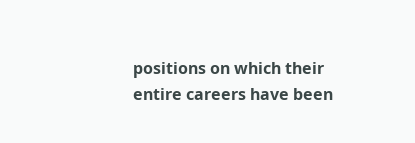positions on which their entire careers have been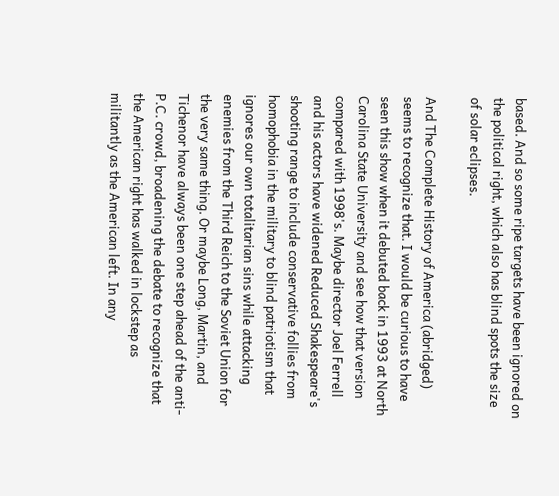based. And so some ripe targets have been ignored on the political right, which also has blind spots the size of solar eclipses.

And The Complete History of America (abridged) seems to recognize that. I would be curious to have seen this show when it debuted back in 1993 at North Carolina State University and see how that version compared with 1998's. Maybe director Joel Ferrell and his actors have widened Reduced Shakespeare's shooting range to include conservative follies from homophobia in the military to blind patriotism that ignores our own totalitarian sins while attacking enemies from the Third Reich to the Soviet Union for the very same thing. Or maybe Long, Martin, and Tichenor have always been one step ahead of the anti-P.C. crowd, broadening the debate to recognize that the American right has walked in lockstep as militantly as the American left. In any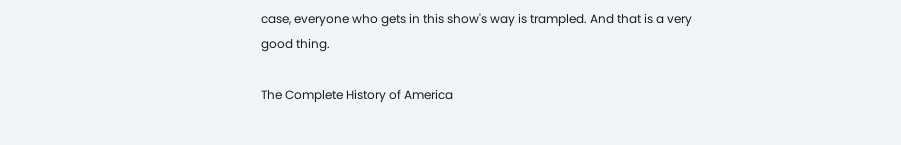case, everyone who gets in this show's way is trampled. And that is a very good thing.

The Complete History of America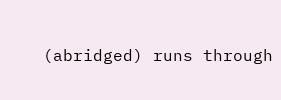(abridged) runs through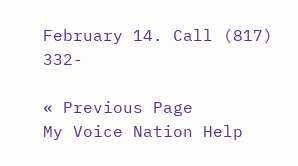February 14. Call (817) 332-

« Previous Page
My Voice Nation Help